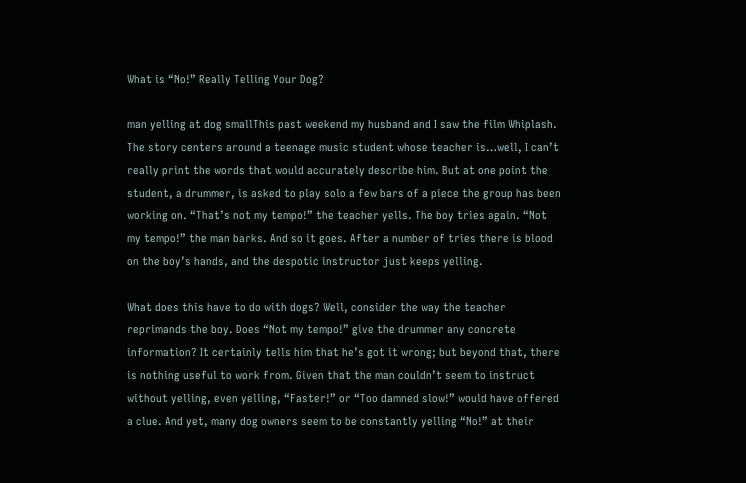What is “No!” Really Telling Your Dog?

man yelling at dog smallThis past weekend my husband and I saw the film Whiplash. The story centers around a teenage music student whose teacher is…well, I can’t really print the words that would accurately describe him. But at one point the student, a drummer, is asked to play solo a few bars of a piece the group has been working on. “That’s not my tempo!” the teacher yells. The boy tries again. “Not my tempo!” the man barks. And so it goes. After a number of tries there is blood on the boy’s hands, and the despotic instructor just keeps yelling.

What does this have to do with dogs? Well, consider the way the teacher reprimands the boy. Does “Not my tempo!” give the drummer any concrete information? It certainly tells him that he’s got it wrong; but beyond that, there is nothing useful to work from. Given that the man couldn’t seem to instruct without yelling, even yelling, “Faster!” or “Too damned slow!” would have offered a clue. And yet, many dog owners seem to be constantly yelling “No!” at their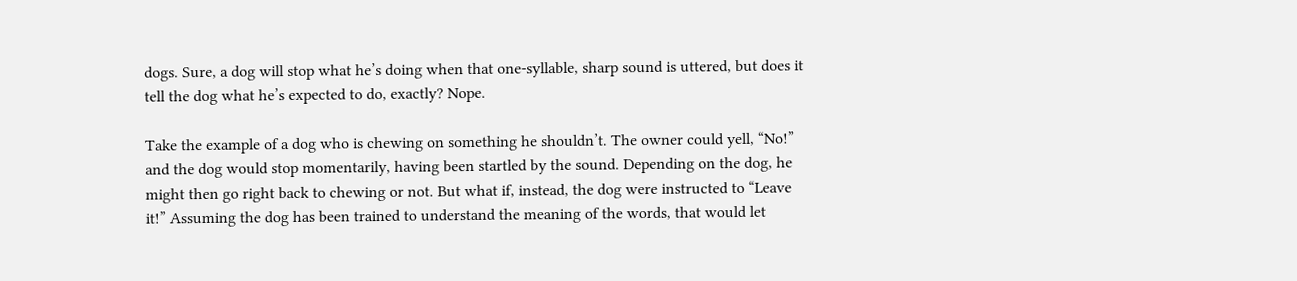dogs. Sure, a dog will stop what he’s doing when that one-syllable, sharp sound is uttered, but does it tell the dog what he’s expected to do, exactly? Nope.

Take the example of a dog who is chewing on something he shouldn’t. The owner could yell, “No!” and the dog would stop momentarily, having been startled by the sound. Depending on the dog, he might then go right back to chewing or not. But what if, instead, the dog were instructed to “Leave it!” Assuming the dog has been trained to understand the meaning of the words, that would let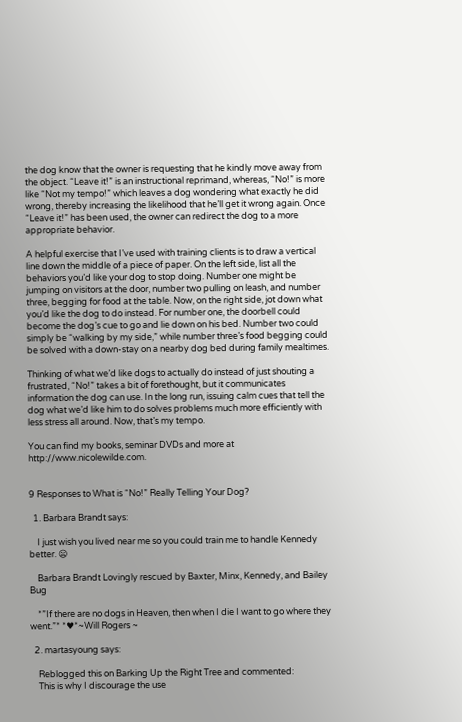the dog know that the owner is requesting that he kindly move away from the object. “Leave it!” is an instructional reprimand, whereas, “No!” is more like “Not my tempo!” which leaves a dog wondering what exactly he did wrong, thereby increasing the likelihood that he’ll get it wrong again. Once “Leave it!” has been used, the owner can redirect the dog to a more appropriate behavior.

A helpful exercise that I’ve used with training clients is to draw a vertical line down the middle of a piece of paper. On the left side, list all the behaviors you’d like your dog to stop doing. Number one might be jumping on visitors at the door, number two pulling on leash, and number three, begging for food at the table. Now, on the right side, jot down what you’d like the dog to do instead. For number one, the doorbell could become the dog’s cue to go and lie down on his bed. Number two could simply be “walking by my side,” while number three’s food begging could be solved with a down-stay on a nearby dog bed during family mealtimes.

Thinking of what we’d like dogs to actually do instead of just shouting a frustrated, “No!” takes a bit of forethought, but it communicates information the dog can use. In the long run, issuing calm cues that tell the dog what we’d like him to do solves problems much more efficiently with less stress all around. Now, that’s my tempo.

You can find my books, seminar DVDs and more at http://www.nicolewilde.com.


9 Responses to What is “No!” Really Telling Your Dog?

  1. Barbara Brandt says:

    I just wish you lived near me so you could train me to handle Kennedy better. 😦

    Barbara Brandt Lovingly rescued by Baxter, Minx, Kennedy, and Bailey Bug

    *”If there are no dogs in Heaven, then when I die I want to go where they went.”* *♥*~Will Rogers ~

  2. martasyoung says:

    Reblogged this on Barking Up the Right Tree and commented:
    This is why I discourage the use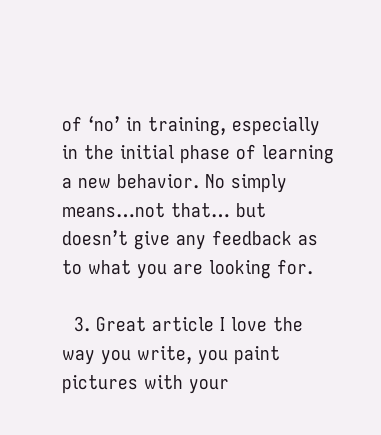of ‘no’ in training, especially in the initial phase of learning a new behavior. No simply means…not that… but doesn’t give any feedback as to what you are looking for.

  3. Great article I love the way you write, you paint pictures with your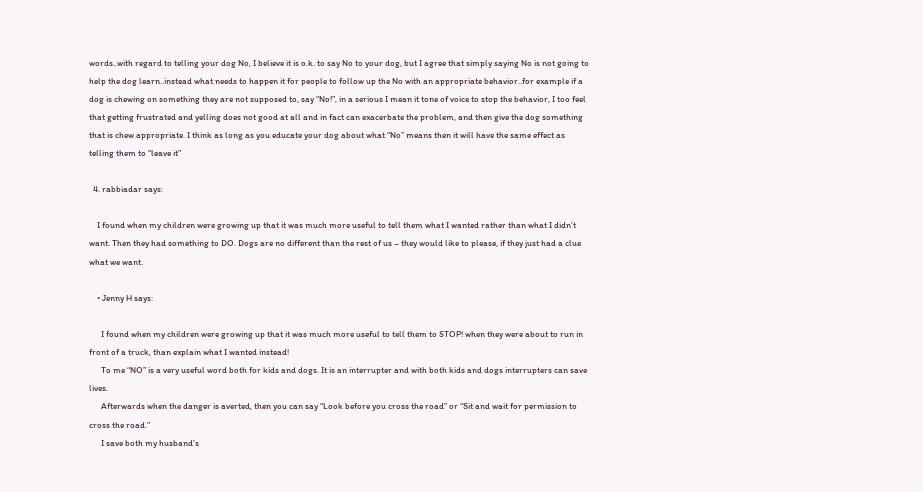words..with regard to telling your dog No, I believe it is o.k. to say No to your dog, but I agree that simply saying No is not going to help the dog learn..instead what needs to happen it for people to follow up the No with an appropriate behavior..for example if a dog is chewing on something they are not supposed to, say “No!”, in a serious I mean it tone of voice to stop the behavior, I too feel that getting frustrated and yelling does not good at all and in fact can exacerbate the problem, and then give the dog something that is chew appropriate. I think as long as you educate your dog about what “No” means then it will have the same effect as telling them to “leave it”

  4. rabbiadar says:

    I found when my children were growing up that it was much more useful to tell them what I wanted rather than what I didn’t want. Then they had something to DO. Dogs are no different than the rest of us – they would like to please, if they just had a clue what we want.

    • Jenny H says:

      I found when my children were growing up that it was much more useful to tell them to STOP! when they were about to run in front of a truck, than explain what I wanted instead!
      To me “NO” is a very useful word both for kids and dogs. It is an interrupter and with both kids and dogs interrupters can save lives.
      Afterwards when the danger is averted, then you can say “Look before you cross the road” or “Sit and wait for permission to cross the road.”
      I save both my husband’s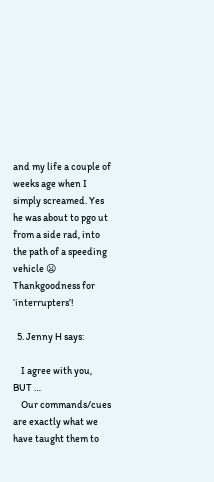and my life a couple of weeks age when I simply screamed. Yes he was about to pgo ut from a side rad, into the path of a speeding vehicle 😦 Thankgoodness for ‘interrupters’!

  5. Jenny H says:

    I agree with you, BUT …
    Our commands/cues are exactly what we have taught them to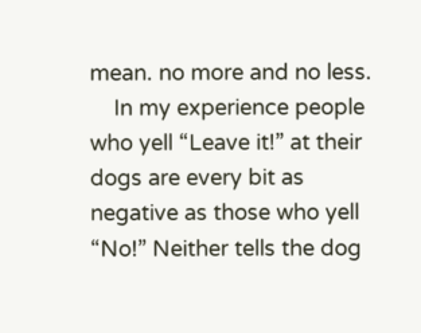mean. no more and no less.
    In my experience people who yell “Leave it!” at their dogs are every bit as negative as those who yell “No!” Neither tells the dog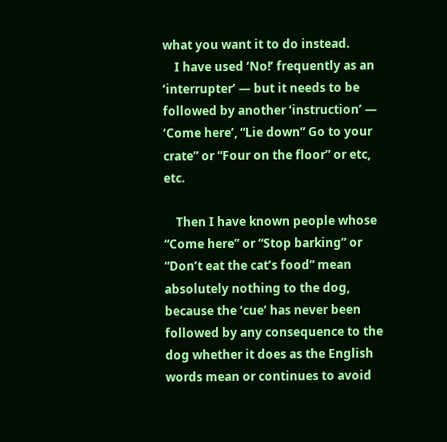what you want it to do instead.
    I have used ‘No!’ frequently as an ‘interrupter’ — but it needs to be followed by another ‘instruction’ — ‘Come here’, “Lie down” Go to your crate” or “Four on the floor” or etc, etc.

    Then I have known people whose “Come here” or “Stop barking” or “Don’t eat the cat’s food” mean absolutely nothing to the dog, because the ‘cue’ has never been followed by any consequence to the dog whether it does as the English words mean or continues to avoid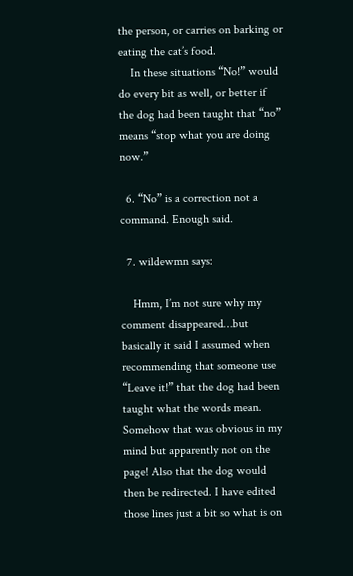the person, or carries on barking or eating the cat’s food.
    In these situations “No!” would do every bit as well, or better if the dog had been taught that “no” means “stop what you are doing now.”

  6. “No” is a correction not a command. Enough said.

  7. wildewmn says:

    Hmm, I’m not sure why my comment disappeared…but basically it said I assumed when recommending that someone use “Leave it!” that the dog had been taught what the words mean. Somehow that was obvious in my mind but apparently not on the page! Also that the dog would then be redirected. I have edited those lines just a bit so what is on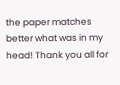the paper matches better what was in my head! Thank you all for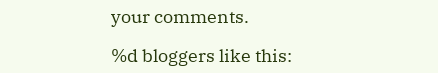your comments.

%d bloggers like this: